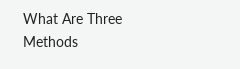What Are Three Methods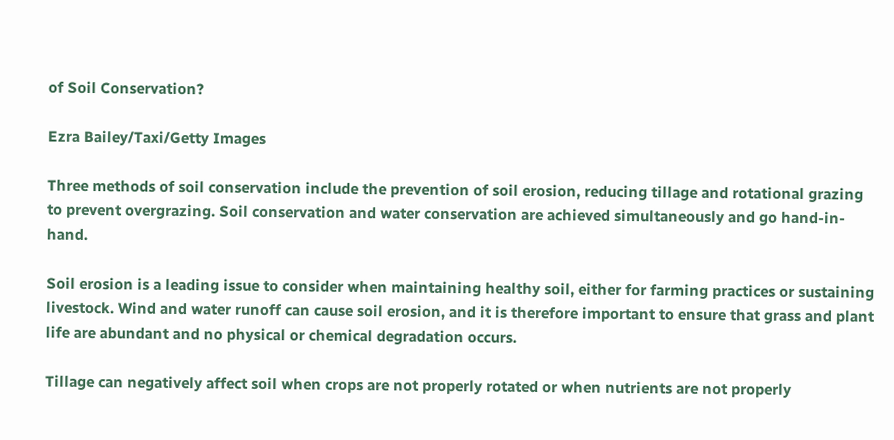of Soil Conservation?

Ezra Bailey/Taxi/Getty Images

Three methods of soil conservation include the prevention of soil erosion, reducing tillage and rotational grazing to prevent overgrazing. Soil conservation and water conservation are achieved simultaneously and go hand-in-hand.

Soil erosion is a leading issue to consider when maintaining healthy soil, either for farming practices or sustaining livestock. Wind and water runoff can cause soil erosion, and it is therefore important to ensure that grass and plant life are abundant and no physical or chemical degradation occurs.

Tillage can negatively affect soil when crops are not properly rotated or when nutrients are not properly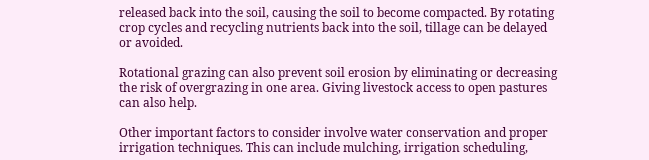released back into the soil, causing the soil to become compacted. By rotating crop cycles and recycling nutrients back into the soil, tillage can be delayed or avoided.

Rotational grazing can also prevent soil erosion by eliminating or decreasing the risk of overgrazing in one area. Giving livestock access to open pastures can also help.

Other important factors to consider involve water conservation and proper irrigation techniques. This can include mulching, irrigation scheduling,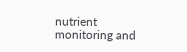nutrient monitoring and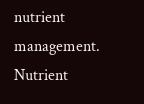nutrient management. Nutrient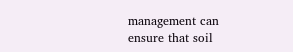management can ensure that soil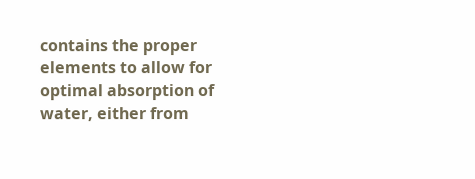contains the proper elements to allow for optimal absorption of water, either from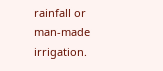rainfall or man-made irrigation.